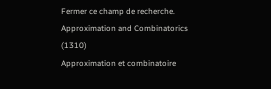Fermer ce champ de recherche.
Approximation and Combinatorics (1310)
Approximation et combinatoire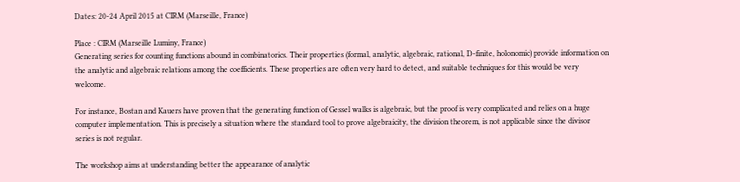Dates: 20-24 April 2015 at CIRM (Marseille, France)

Place : CIRM (Marseille Luminy, France)
Generating series for counting functions abound in combinatorics. Their properties (formal, analytic, algebraic, rational, D-finite, holonomic) provide information on the analytic and algebraic relations among the coefficients. These properties are often very hard to detect, and suitable techniques for this would be very welcome.

For instance, Bostan and Kauers have proven that the generating function of Gessel walks is algebraic, but the proof is very complicated and relies on a huge computer implementation. This is precisely a situation where the standard tool to prove algebraicity, the division theorem, is not applicable since the divisor series is not regular.

The workshop aims at understanding better the appearance of analytic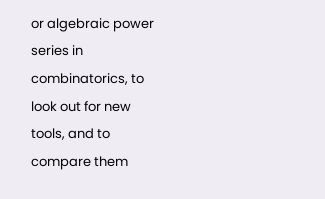or algebraic power series in combinatorics, to look out for new tools, and to compare them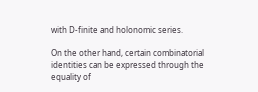with D-finite and holonomic series.

On the other hand, certain combinatorial identities can be expressed through the equality of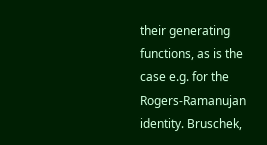their generating functions, as is the case e.g. for the Rogers-Ramanujan identity. Bruschek,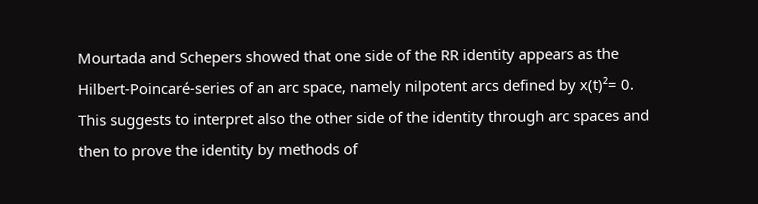Mourtada and Schepers showed that one side of the RR identity appears as the Hilbert-Poincaré-series of an arc space, namely nilpotent arcs defined by x(t)²= 0. This suggests to interpret also the other side of the identity through arc spaces and then to prove the identity by methods of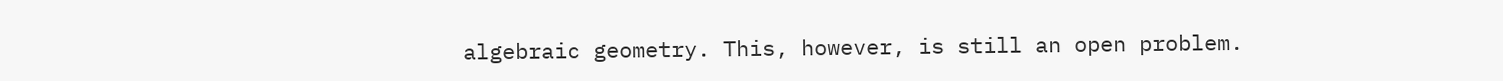algebraic geometry. This, however, is still an open problem.